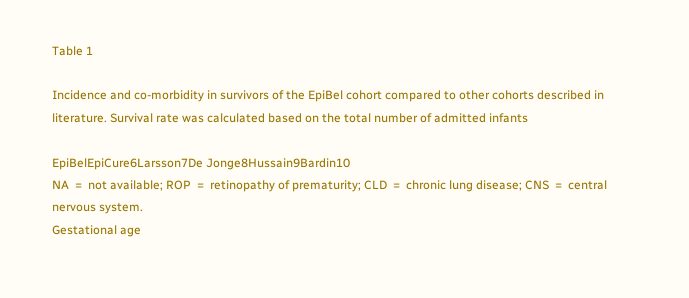Table 1

Incidence and co-morbidity in survivors of the EpiBel cohort compared to other cohorts described in literature. Survival rate was calculated based on the total number of admitted infants

EpiBelEpiCure6Larsson7De Jonge8Hussain9Bardin10
NA  =  not available; ROP  =  retinopathy of prematurity; CLD  =  chronic lung disease; CNS  =  central nervous system.
Gestational age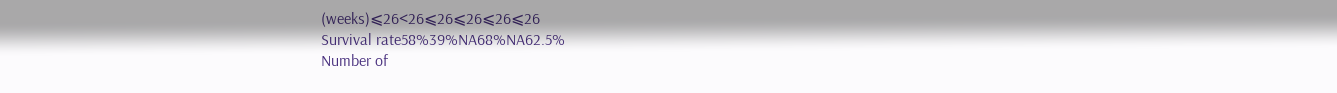(weeks)⩽26<26⩽26⩽26⩽26⩽26
Survival rate58%39%NA68%NA62.5%
Number of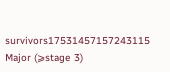survivors17531457157243115
Major (⩾stage 3)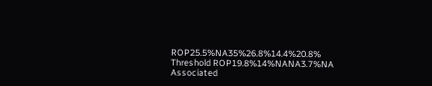ROP25.5%NA35%26.8%14.4%20.8%
Threshold ROP19.8%14%NANA3.7%NA
Associated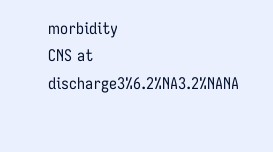morbidity
CNS at discharge3%6.2%NA3.2%NANA